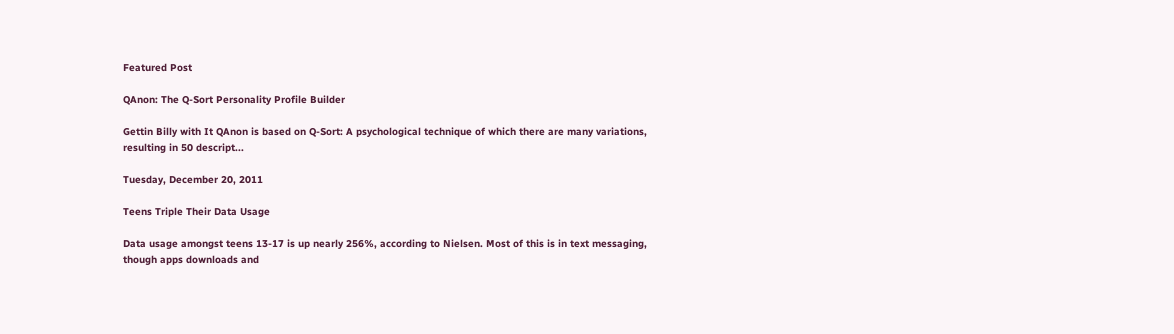Featured Post

QAnon: The Q-Sort Personality Profile Builder

Gettin Billy with It QAnon is based on Q-Sort: A psychological technique of which there are many variations, resulting in 50 descript...

Tuesday, December 20, 2011

Teens Triple Their Data Usage

Data usage amongst teens 13-17 is up nearly 256%, according to Nielsen. Most of this is in text messaging, though apps downloads and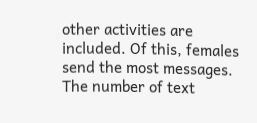other activities are included. Of this, females send the most messages. The number of text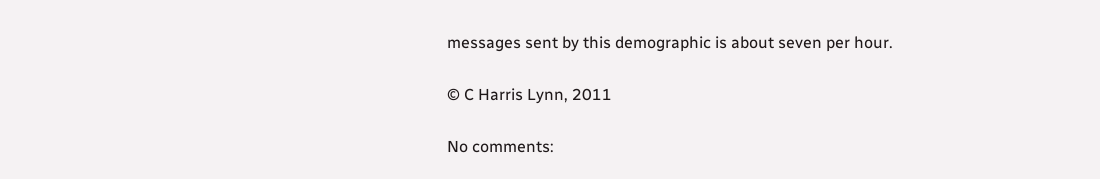messages sent by this demographic is about seven per hour.

© C Harris Lynn, 2011

No comments: